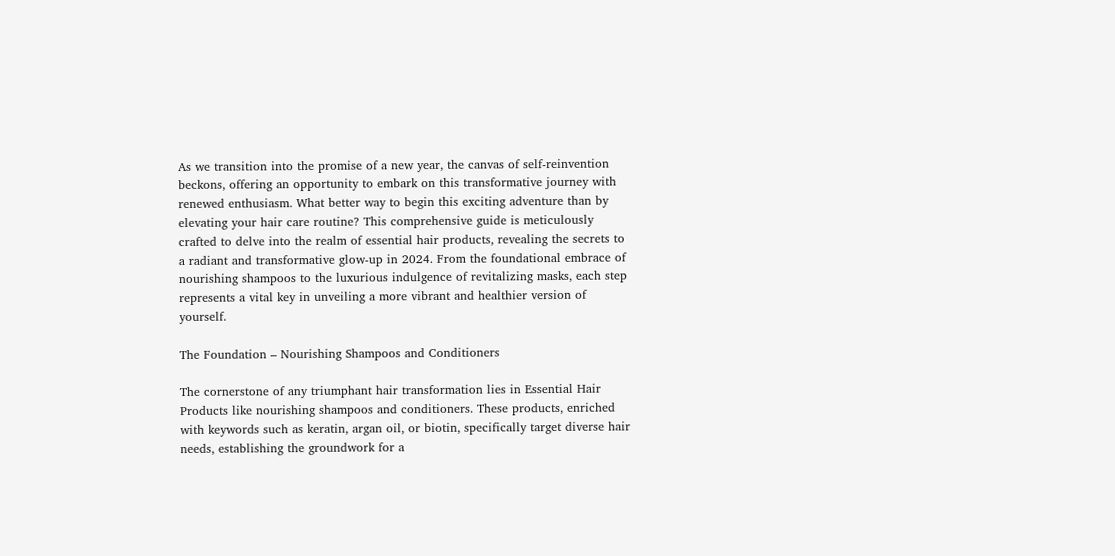As we transition into the promise of a new year, the canvas of self-reinvention beckons, offering an opportunity to embark on this transformative journey with renewed enthusiasm. What better way to begin this exciting adventure than by elevating your hair care routine? This comprehensive guide is meticulously crafted to delve into the realm of essential hair products, revealing the secrets to a radiant and transformative glow-up in 2024. From the foundational embrace of nourishing shampoos to the luxurious indulgence of revitalizing masks, each step represents a vital key in unveiling a more vibrant and healthier version of yourself.

The Foundation – Nourishing Shampoos and Conditioners

The cornerstone of any triumphant hair transformation lies in Essential Hair Products like nourishing shampoos and conditioners. These products, enriched with keywords such as keratin, argan oil, or biotin, specifically target diverse hair needs, establishing the groundwork for a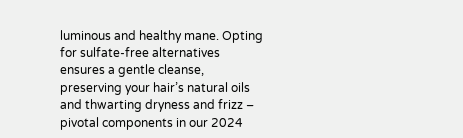luminous and healthy mane. Opting for sulfate-free alternatives ensures a gentle cleanse, preserving your hair’s natural oils and thwarting dryness and frizz – pivotal components in our 2024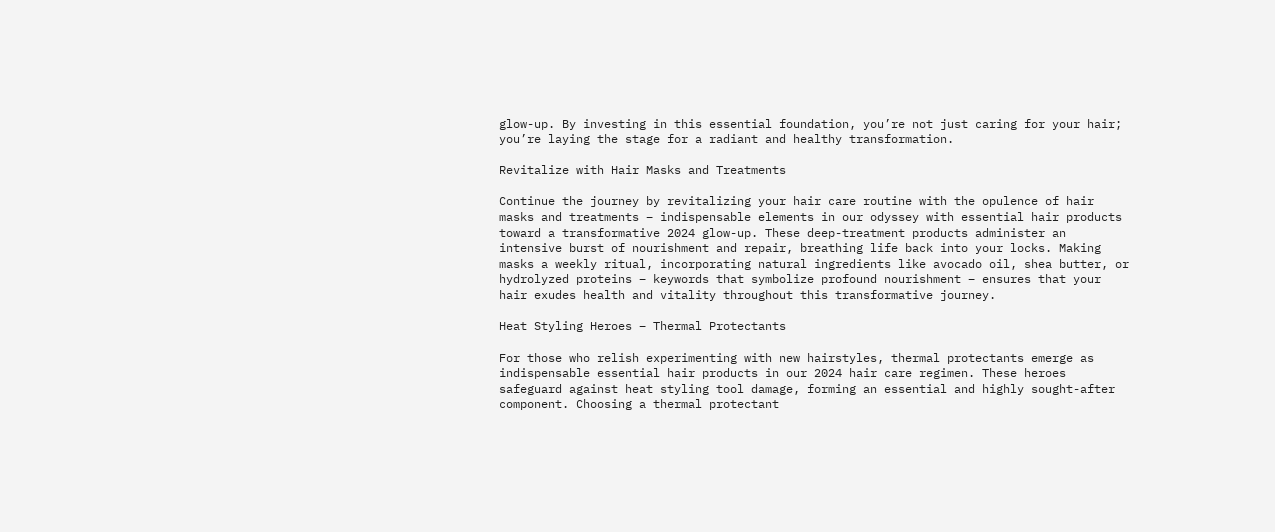glow-up. By investing in this essential foundation, you’re not just caring for your hair; you’re laying the stage for a radiant and healthy transformation.

Revitalize with Hair Masks and Treatments

Continue the journey by revitalizing your hair care routine with the opulence of hair masks and treatments – indispensable elements in our odyssey with essential hair products toward a transformative 2024 glow-up. These deep-treatment products administer an intensive burst of nourishment and repair, breathing life back into your locks. Making masks a weekly ritual, incorporating natural ingredients like avocado oil, shea butter, or hydrolyzed proteins – keywords that symbolize profound nourishment – ensures that your hair exudes health and vitality throughout this transformative journey.

Heat Styling Heroes – Thermal Protectants

For those who relish experimenting with new hairstyles, thermal protectants emerge as indispensable essential hair products in our 2024 hair care regimen. These heroes safeguard against heat styling tool damage, forming an essential and highly sought-after component. Choosing a thermal protectant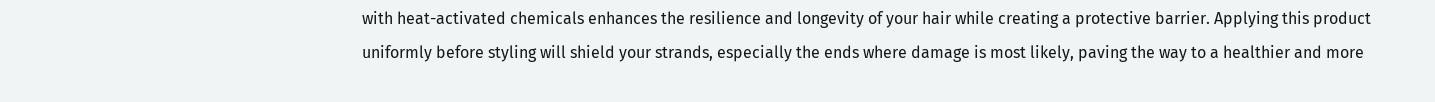with heat-activated chemicals enhances the resilience and longevity of your hair while creating a protective barrier. Applying this product uniformly before styling will shield your strands, especially the ends where damage is most likely, paving the way to a healthier and more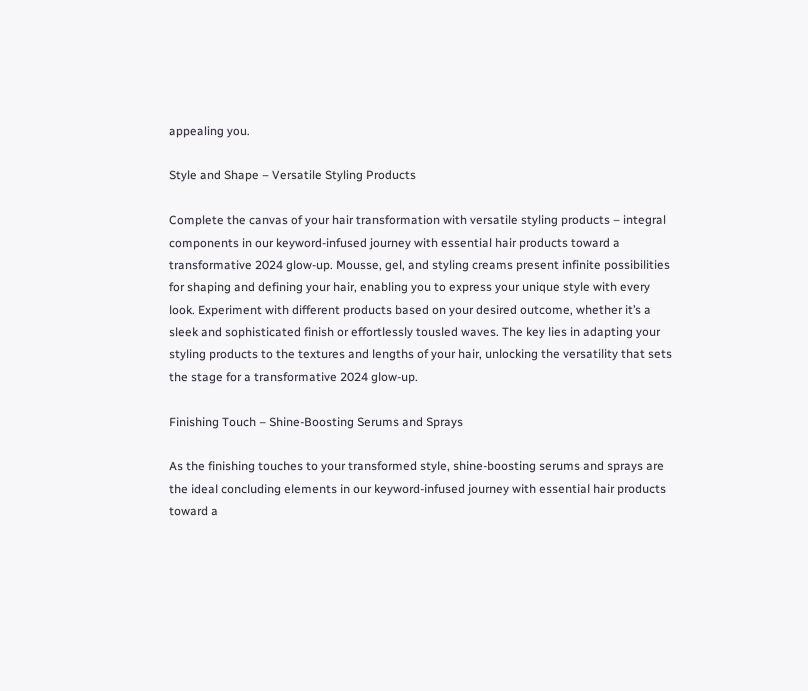appealing you.

Style and Shape – Versatile Styling Products

Complete the canvas of your hair transformation with versatile styling products – integral components in our keyword-infused journey with essential hair products toward a transformative 2024 glow-up. Mousse, gel, and styling creams present infinite possibilities for shaping and defining your hair, enabling you to express your unique style with every look. Experiment with different products based on your desired outcome, whether it’s a sleek and sophisticated finish or effortlessly tousled waves. The key lies in adapting your styling products to the textures and lengths of your hair, unlocking the versatility that sets the stage for a transformative 2024 glow-up.

Finishing Touch – Shine-Boosting Serums and Sprays

As the finishing touches to your transformed style, shine-boosting serums and sprays are the ideal concluding elements in our keyword-infused journey with essential hair products toward a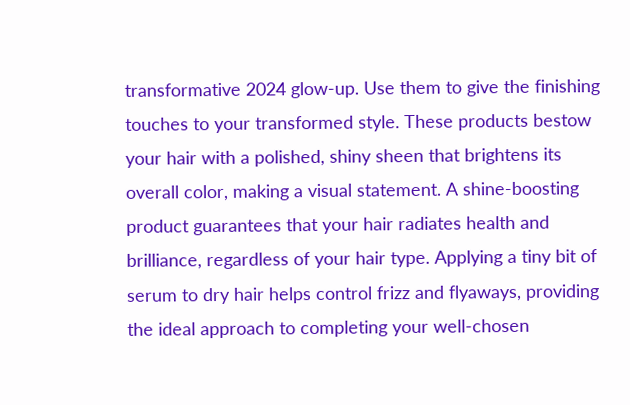transformative 2024 glow-up. Use them to give the finishing touches to your transformed style. These products bestow your hair with a polished, shiny sheen that brightens its overall color, making a visual statement. A shine-boosting product guarantees that your hair radiates health and brilliance, regardless of your hair type. Applying a tiny bit of serum to dry hair helps control frizz and flyaways, providing the ideal approach to completing your well-chosen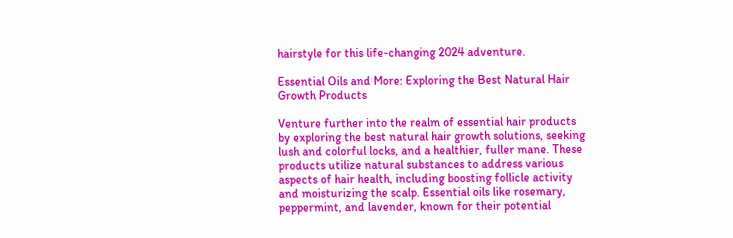hairstyle for this life-changing 2024 adventure.

Essential Oils and More: Exploring the Best Natural Hair Growth Products

Venture further into the realm of essential hair products by exploring the best natural hair growth solutions, seeking lush and colorful locks, and a healthier, fuller mane. These products utilize natural substances to address various aspects of hair health, including boosting follicle activity and moisturizing the scalp. Essential oils like rosemary, peppermint, and lavender, known for their potential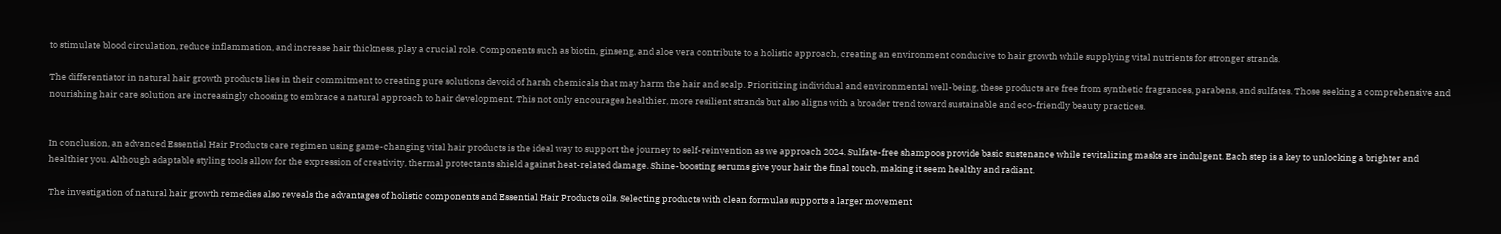to stimulate blood circulation, reduce inflammation, and increase hair thickness, play a crucial role. Components such as biotin, ginseng, and aloe vera contribute to a holistic approach, creating an environment conducive to hair growth while supplying vital nutrients for stronger strands.

The differentiator in natural hair growth products lies in their commitment to creating pure solutions devoid of harsh chemicals that may harm the hair and scalp. Prioritizing individual and environmental well-being, these products are free from synthetic fragrances, parabens, and sulfates. Those seeking a comprehensive and nourishing hair care solution are increasingly choosing to embrace a natural approach to hair development. This not only encourages healthier, more resilient strands but also aligns with a broader trend toward sustainable and eco-friendly beauty practices.


In conclusion, an advanced Essential Hair Products care regimen using game-changing vital hair products is the ideal way to support the journey to self-reinvention as we approach 2024. Sulfate-free shampoos provide basic sustenance while revitalizing masks are indulgent. Each step is a key to unlocking a brighter and healthier you. Although adaptable styling tools allow for the expression of creativity, thermal protectants shield against heat-related damage. Shine-boosting serums give your hair the final touch, making it seem healthy and radiant.

The investigation of natural hair growth remedies also reveals the advantages of holistic components and Essential Hair Products oils. Selecting products with clean formulas supports a larger movement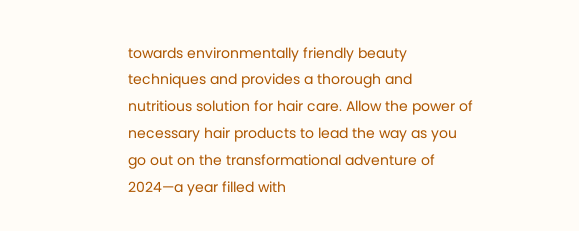towards environmentally friendly beauty techniques and provides a thorough and nutritious solution for hair care. Allow the power of necessary hair products to lead the way as you go out on the transformational adventure of 2024—a year filled with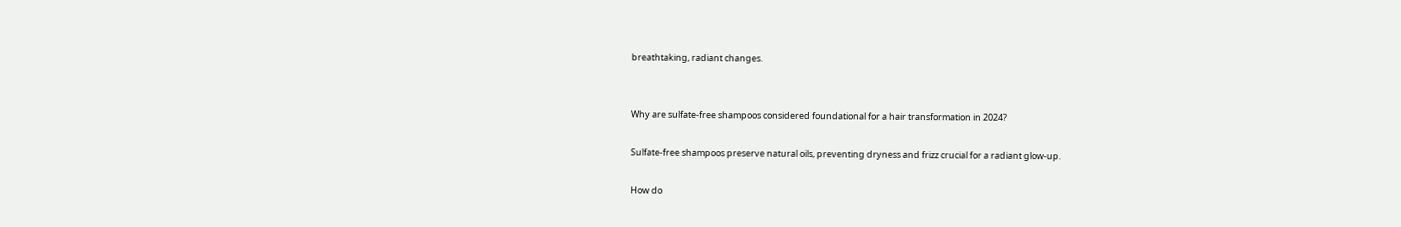breathtaking, radiant changes.


Why are sulfate-free shampoos considered foundational for a hair transformation in 2024?

Sulfate-free shampoos preserve natural oils, preventing dryness and frizz crucial for a radiant glow-up.

How do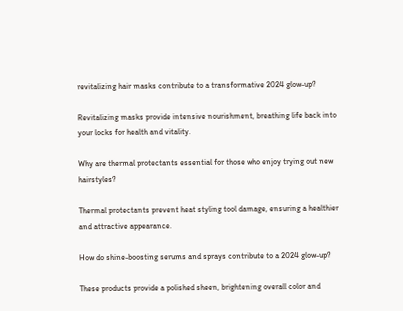revitalizing hair masks contribute to a transformative 2024 glow-up?

Revitalizing masks provide intensive nourishment, breathing life back into your locks for health and vitality.

Why are thermal protectants essential for those who enjoy trying out new hairstyles?

Thermal protectants prevent heat styling tool damage, ensuring a healthier and attractive appearance.

How do shine-boosting serums and sprays contribute to a 2024 glow-up?

These products provide a polished sheen, brightening overall color and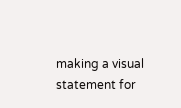making a visual statement for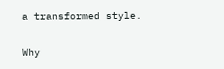a transformed style.

Why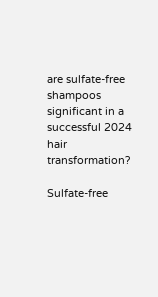are sulfate-free shampoos significant in a successful 2024 hair transformation?

Sulfate-free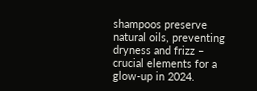shampoos preserve natural oils, preventing dryness and frizz – crucial elements for a glow-up in 2024.